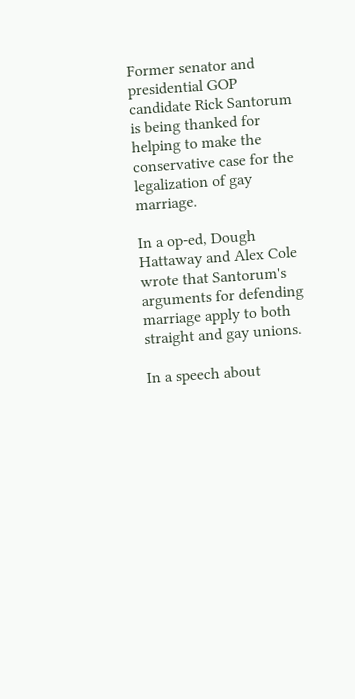Former senator and presidential GOP candidate Rick Santorum is being thanked for helping to make the conservative case for the legalization of gay marriage.

In a op-ed, Dough Hattaway and Alex Cole wrote that Santorum's arguments for defending marriage apply to both straight and gay unions.

In a speech about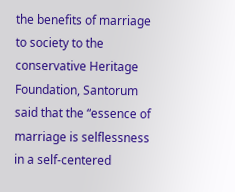the benefits of marriage to society to the conservative Heritage Foundation, Santorum said that the “essence of marriage is selflessness in a self-centered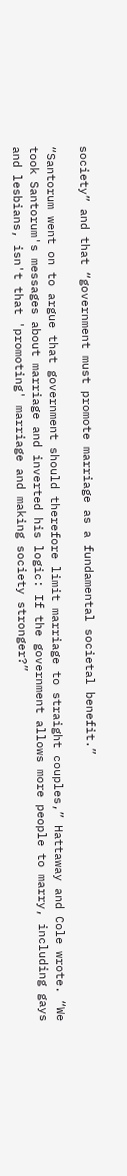society” and that “government must promote marriage as a fundamental societal benefit.”

“Santorum went on to argue that government should therefore limit marriage to straight couples,” Hattaway and Cole wrote. “We took Santorum's messages about marriage and inverted his logic: If the government allows more people to marry, including gays and lesbians, isn't that 'promoting' marriage and making society stronger?”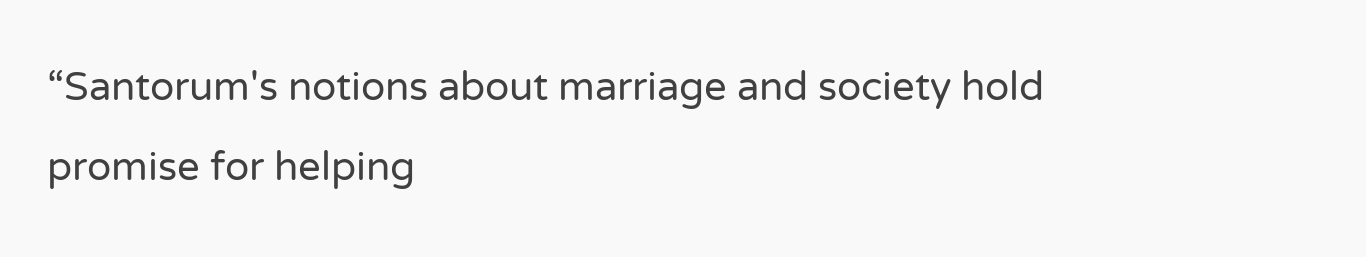“Santorum's notions about marriage and society hold promise for helping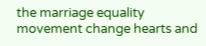the marriage equality movement change hearts and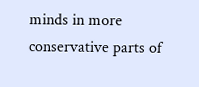minds in more conservative parts of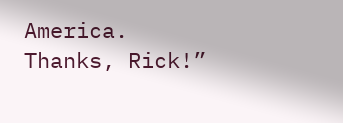America. Thanks, Rick!”